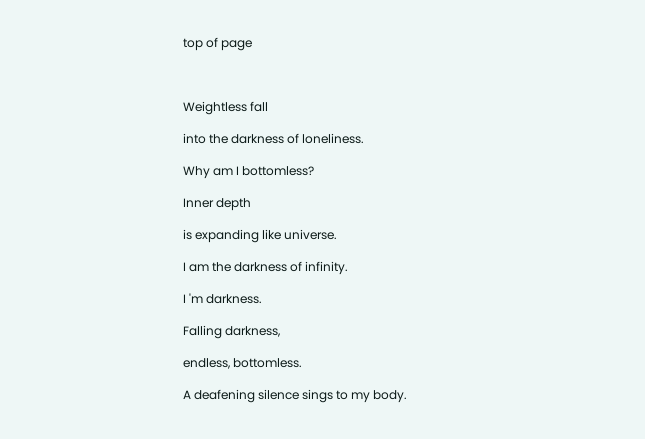top of page



Weightless fall

into the darkness of loneliness.

Why am I bottomless?

Inner depth

is expanding like universe.

I am the darkness of infinity.

I 'm darkness.

Falling darkness,

endless, bottomless.

A deafening silence sings to my body.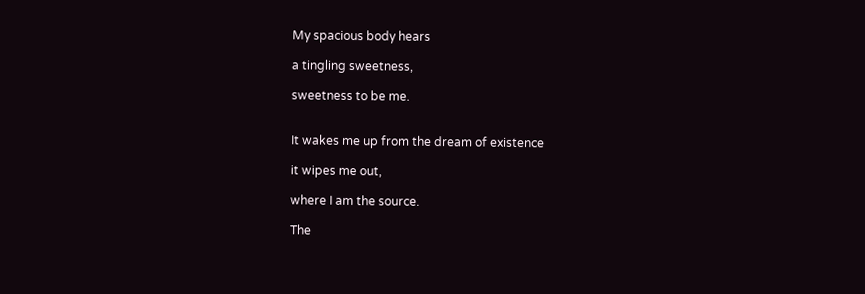My spacious body hears

a tingling sweetness,

sweetness to be me.


It wakes me up from the dream of existence

it wipes me out,

where I am the source.

The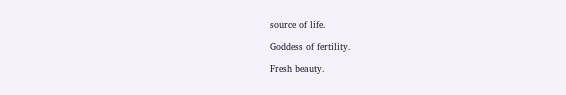source of life.

Goddess of fertility.

Fresh beauty.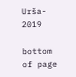Urša- 2019

bottom of page